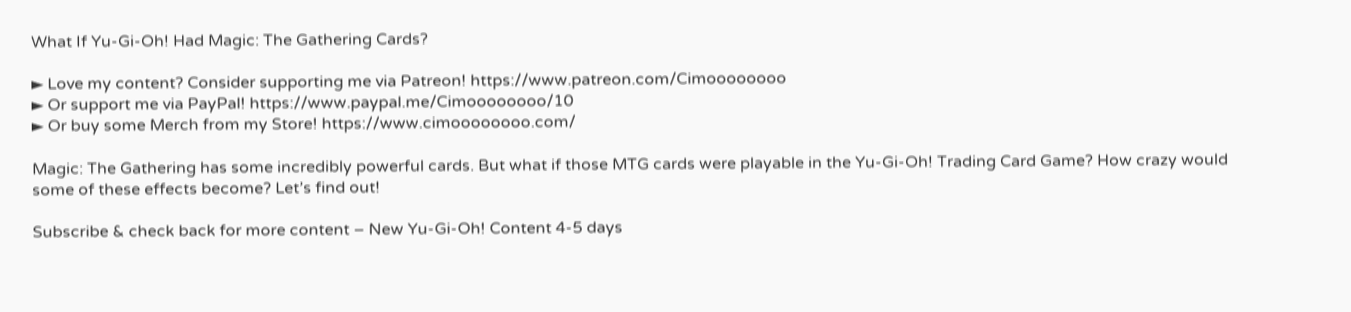What If Yu-Gi-Oh! Had Magic: The Gathering Cards?

► Love my content? Consider supporting me via Patreon! https://www.patreon.com/Cimoooooooo
► Or support me via PayPal! https://www.paypal.me/Cimoooooooo/10
► Or buy some Merch from my Store! https://www.cimoooooooo.com/

Magic: The Gathering has some incredibly powerful cards. But what if those MTG cards were playable in the Yu-Gi-Oh! Trading Card Game? How crazy would some of these effects become? Let’s find out!

Subscribe & check back for more content – New Yu-Gi-Oh! Content 4-5 days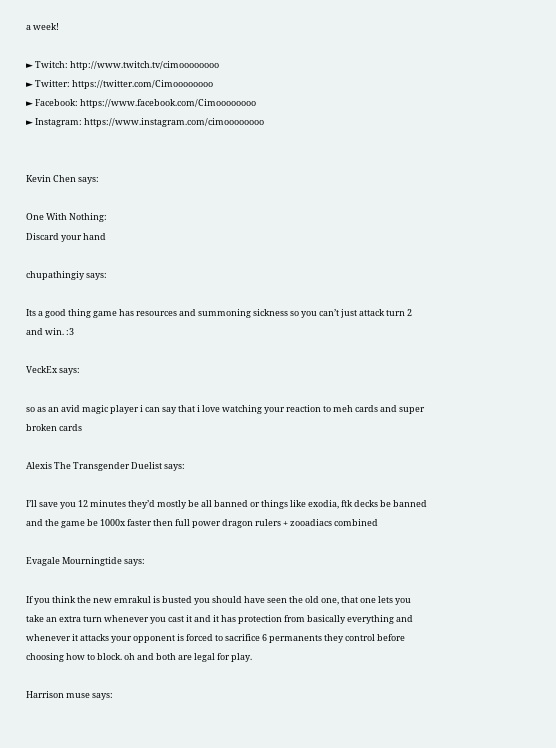a week!

► Twitch: http://www.twitch.tv/cimoooooooo
► Twitter: https://twitter.com/Cimoooooooo
► Facebook: https://www.facebook.com/Cimoooooooo
► Instagram: https://www.instagram.com/cimoooooooo


Kevin Chen says:

One With Nothing:
Discard your hand

chupathingiy says:

Its a good thing game has resources and summoning sickness so you can’t just attack turn 2 and win. :3

VeckEx says:

so as an avid magic player i can say that i love watching your reaction to meh cards and super broken cards

Alexis The Transgender Duelist says:

I’ll save you 12 minutes they’d mostly be all banned or things like exodia, ftk decks be banned and the game be 1000x faster then full power dragon rulers + zooadiacs combined

Evagale Mourningtide says:

If you think the new emrakul is busted you should have seen the old one, that one lets you take an extra turn whenever you cast it and it has protection from basically everything and whenever it attacks your opponent is forced to sacrifice 6 permanents they control before choosing how to block. oh and both are legal for play.

Harrison muse says: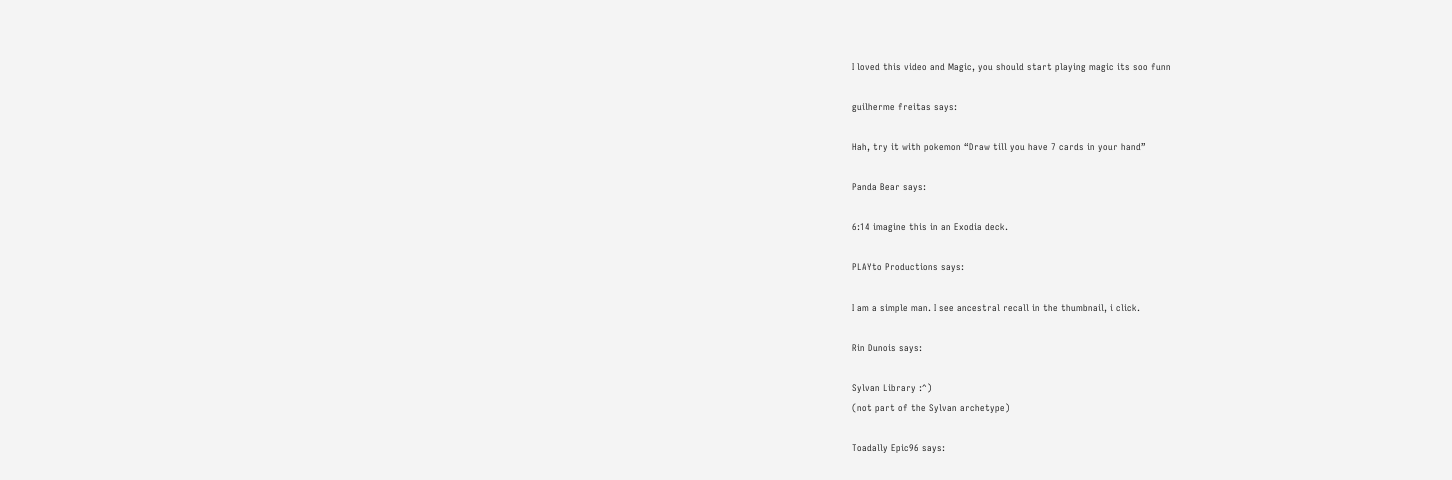I loved this video and Magic, you should start playing magic its soo funn

guilherme freitas says:

Hah, try it with pokemon “Draw till you have 7 cards in your hand”

Panda Bear says:

6:14 imagine this in an Exodia deck.

PLAYto Productions says:

I am a simple man. I see ancestral recall in the thumbnail, i click.

Rin Dunois says:

Sylvan Library :^)
(not part of the Sylvan archetype)

Toadally Epic96 says: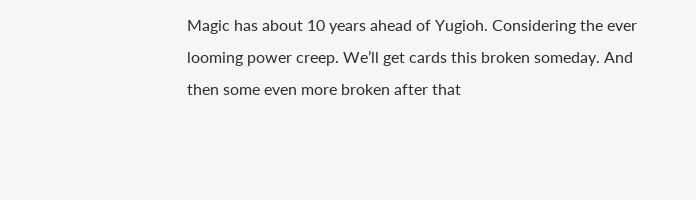Magic has about 10 years ahead of Yugioh. Considering the ever looming power creep. We’ll get cards this broken someday. And then some even more broken after that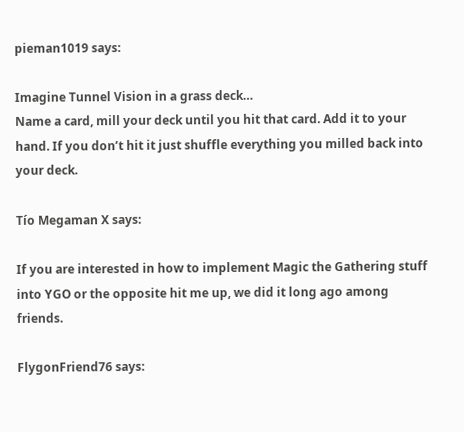pieman1019 says:

Imagine Tunnel Vision in a grass deck…
Name a card, mill your deck until you hit that card. Add it to your hand. If you don’t hit it just shuffle everything you milled back into your deck.

Tío Megaman X says:

If you are interested in how to implement Magic the Gathering stuff into YGO or the opposite hit me up, we did it long ago among friends.

FlygonFriend76 says: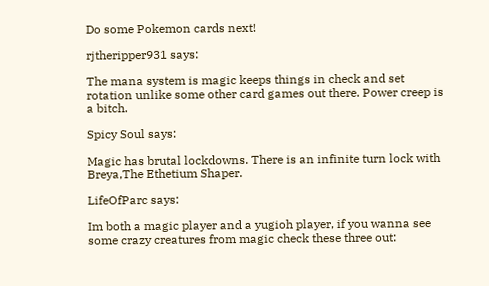Do some Pokemon cards next!

rjtheripper931 says:

The mana system is magic keeps things in check and set rotation unlike some other card games out there. Power creep is a bitch.

Spicy Soul says:

Magic has brutal lockdowns. There is an infinite turn lock with Breya,The Ethetium Shaper.

LifeOfParc says:

Im both a magic player and a yugioh player, if you wanna see some crazy creatures from magic check these three out: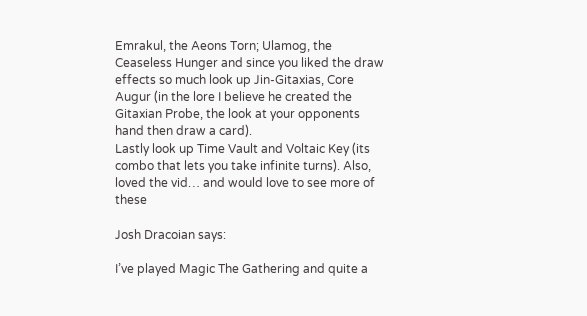Emrakul, the Aeons Torn; Ulamog, the Ceaseless Hunger and since you liked the draw effects so much look up Jin-Gitaxias, Core Augur (in the lore I believe he created the Gitaxian Probe, the look at your opponents hand then draw a card).
Lastly look up Time Vault and Voltaic Key (its combo that lets you take infinite turns). Also, loved the vid… and would love to see more of these

Josh Dracoian says:

I’ve played Magic The Gathering and quite a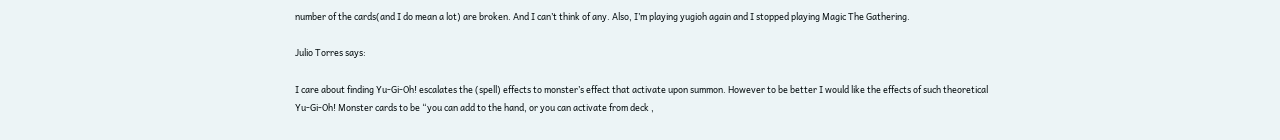number of the cards(and I do mean a lot) are broken. And I can’t think of any. Also, I’m playing yugioh again and I stopped playing Magic The Gathering.

Julio Torres says:

I care about finding Yu-Gi-Oh! escalates the (spell) effects to monster’s effect that activate upon summon. However to be better I would like the effects of such theoretical Yu-Gi-Oh! Monster cards to be “you can add to the hand, or you can activate from deck ,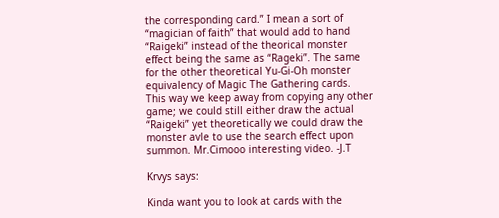the corresponding card.” I mean a sort of “magician of faith” that would add to hand “Raigeki” instead of the theorical monster effect being the same as “Rageki”. The same for the other theoretical Yu-Gi-Oh monster equivalency of Magic The Gathering cards. This way we keep away from copying any other game; we could still either draw the actual “Raigeki” yet theoretically we could draw the monster avle to use the search effect upon summon. Mr.Cimooo interesting video. -J.T

Krvys says:

Kinda want you to look at cards with the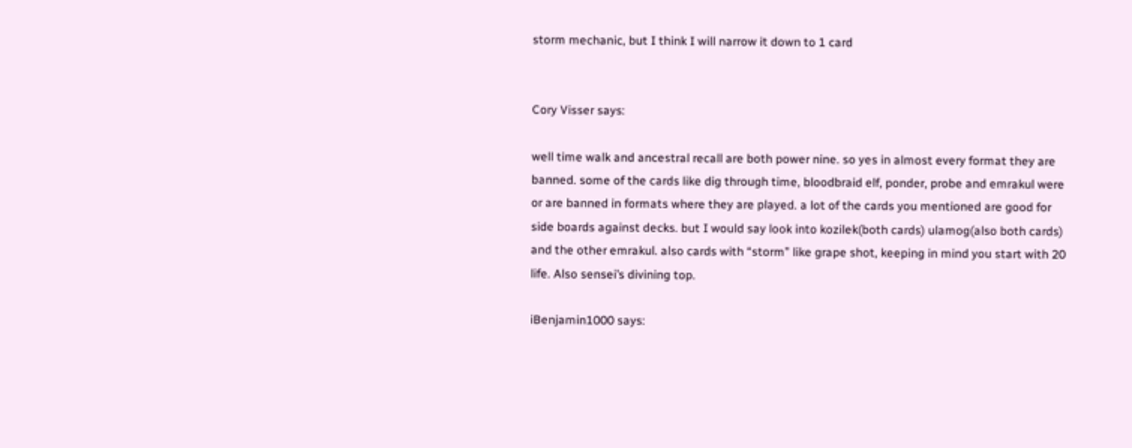storm mechanic, but I think I will narrow it down to 1 card


Cory Visser says:

well time walk and ancestral recall are both power nine. so yes in almost every format they are banned. some of the cards like dig through time, bloodbraid elf, ponder, probe and emrakul were or are banned in formats where they are played. a lot of the cards you mentioned are good for side boards against decks. but I would say look into kozilek(both cards) ulamog(also both cards) and the other emrakul. also cards with “storm” like grape shot, keeping in mind you start with 20 life. Also sensei’s divining top.

iBenjamin1000 says: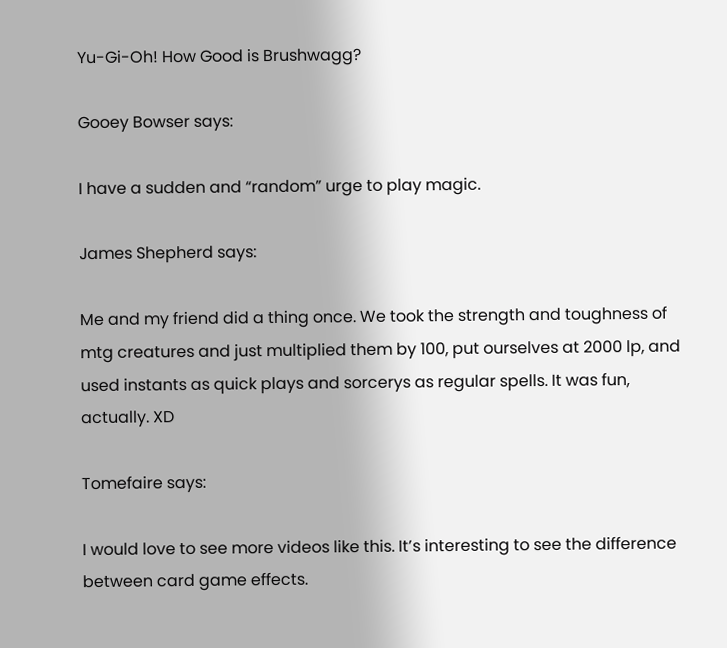Yu-Gi-Oh! How Good is Brushwagg?

Gooey Bowser says:

I have a sudden and “random” urge to play magic.

James Shepherd says:

Me and my friend did a thing once. We took the strength and toughness of mtg creatures and just multiplied them by 100, put ourselves at 2000 lp, and used instants as quick plays and sorcerys as regular spells. It was fun, actually. XD

Tomefaire says:

I would love to see more videos like this. It’s interesting to see the difference between card game effects.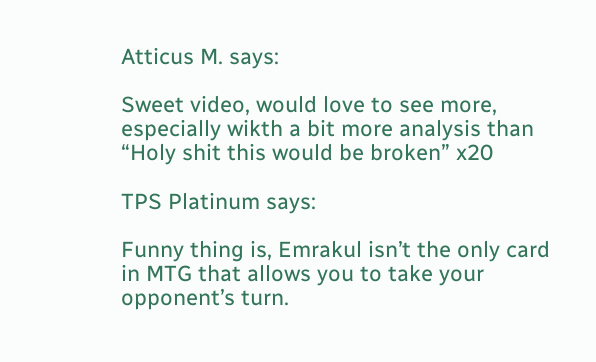Atticus M. says:

Sweet video, would love to see more, especially wikth a bit more analysis than “Holy shit this would be broken” x20

TPS Platinum says:

Funny thing is, Emrakul isn’t the only card in MTG that allows you to take your opponent’s turn.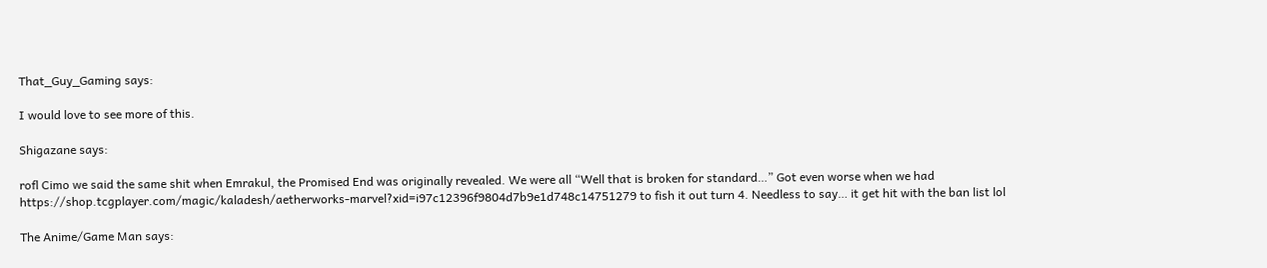That_Guy_Gaming says:

I would love to see more of this.

Shigazane says:

rofl Cimo we said the same shit when Emrakul, the Promised End was originally revealed. We were all “Well that is broken for standard…” Got even worse when we had https://shop.tcgplayer.com/magic/kaladesh/aetherworks-marvel?xid=i97c12396f9804d7b9e1d748c14751279 to fish it out turn 4. Needless to say… it get hit with the ban list lol

The Anime/Game Man says: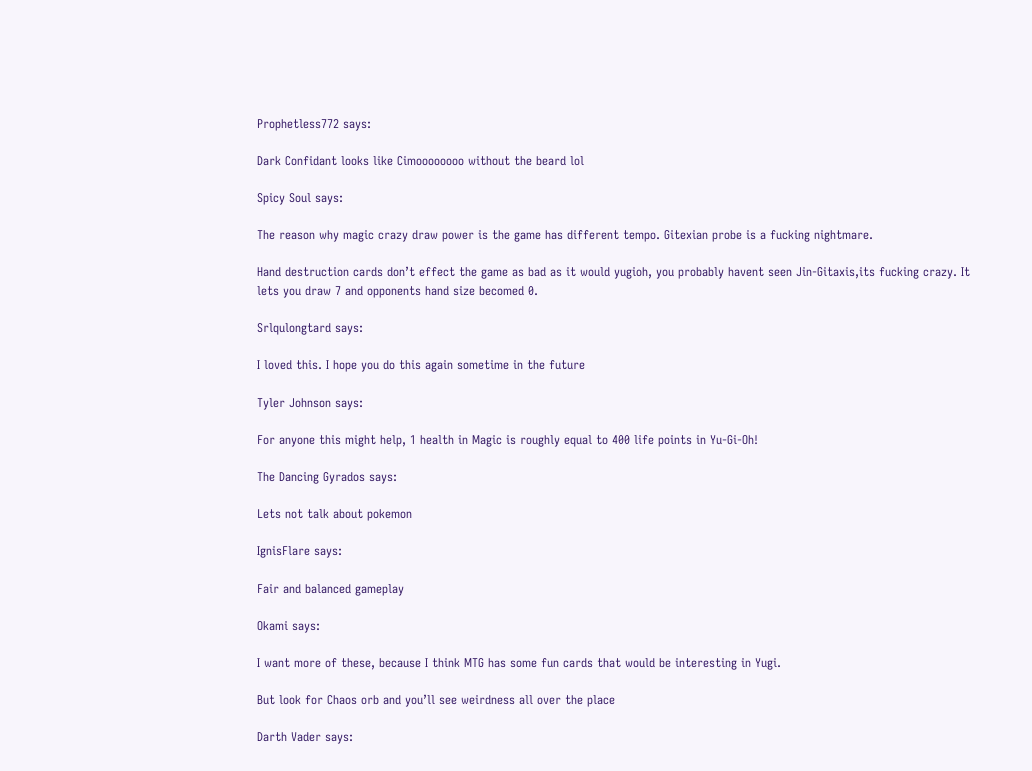Prophetless772 says:

Dark Confidant looks like Cimoooooooo without the beard lol

Spicy Soul says:

The reason why magic crazy draw power is the game has different tempo. Gitexian probe is a fucking nightmare.

Hand destruction cards don’t effect the game as bad as it would yugioh, you probably havent seen Jin-Gitaxis,its fucking crazy. It lets you draw 7 and opponents hand size becomed 0.

Srlqulongtard says:

I loved this. I hope you do this again sometime in the future

Tyler Johnson says:

For anyone this might help, 1 health in Magic is roughly equal to 400 life points in Yu-Gi-Oh!

The Dancing Gyrados says:

Lets not talk about pokemon

IgnisFlare says:

Fair and balanced gameplay

Okami says:

I want more of these, because I think MTG has some fun cards that would be interesting in Yugi.

But look for Chaos orb and you’ll see weirdness all over the place

Darth Vader says: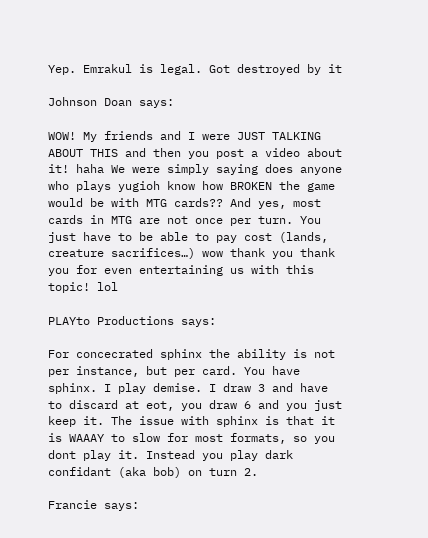Yep. Emrakul is legal. Got destroyed by it

Johnson Doan says:

WOW! My friends and I were JUST TALKING ABOUT THIS and then you post a video about it! haha We were simply saying does anyone who plays yugioh know how BROKEN the game would be with MTG cards?? And yes, most cards in MTG are not once per turn. You just have to be able to pay cost (lands, creature sacrifices…) wow thank you thank you for even entertaining us with this topic! lol

PLAYto Productions says:

For concecrated sphinx the ability is not per instance, but per card. You have sphinx. I play demise. I draw 3 and have to discard at eot, you draw 6 and you just keep it. The issue with sphinx is that it is WAAAY to slow for most formats, so you dont play it. Instead you play dark confidant (aka bob) on turn 2.

Francie says: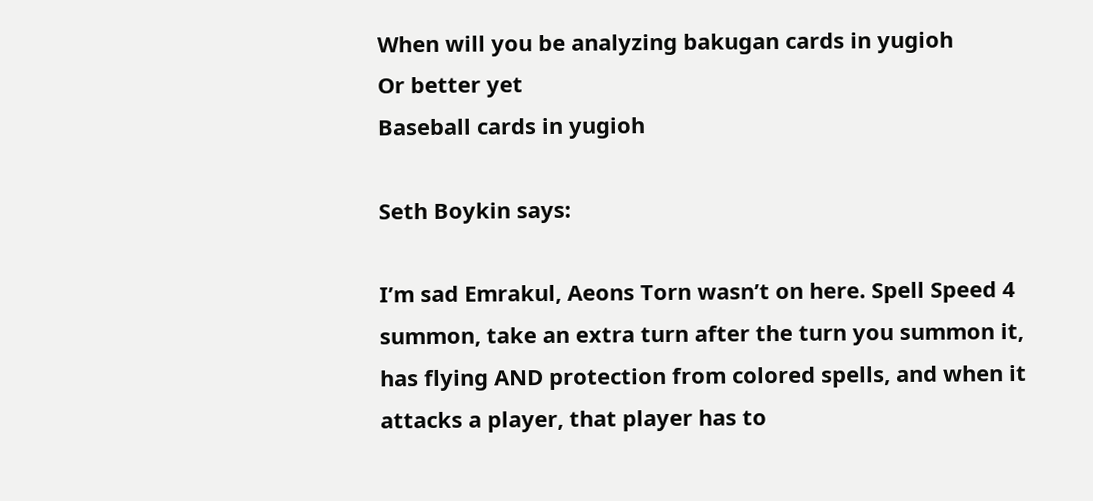When will you be analyzing bakugan cards in yugioh
Or better yet
Baseball cards in yugioh

Seth Boykin says:

I’m sad Emrakul, Aeons Torn wasn’t on here. Spell Speed 4 summon, take an extra turn after the turn you summon it, has flying AND protection from colored spells, and when it attacks a player, that player has to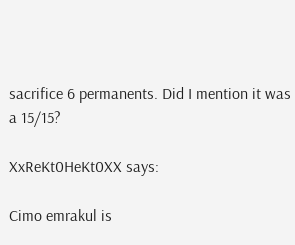sacrifice 6 permanents. Did I mention it was a 15/15?

XxReKt0HeKt0XX says:

Cimo emrakul is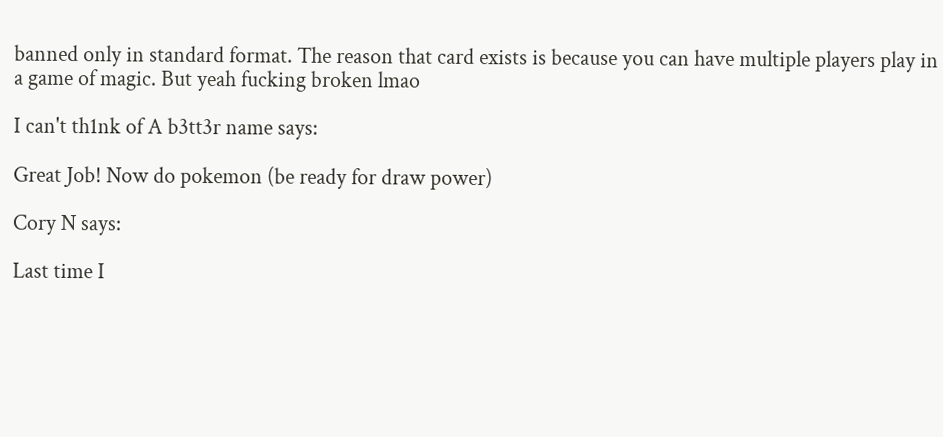banned only in standard format. The reason that card exists is because you can have multiple players play in a game of magic. But yeah fucking broken lmao

I can't th1nk of A b3tt3r name says:

Great Job! Now do pokemon (be ready for draw power)

Cory N says:

Last time I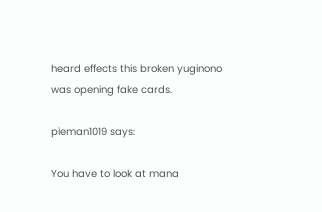heard effects this broken yuginono was opening fake cards.

pieman1019 says:

You have to look at mana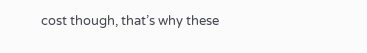cost though, that’s why these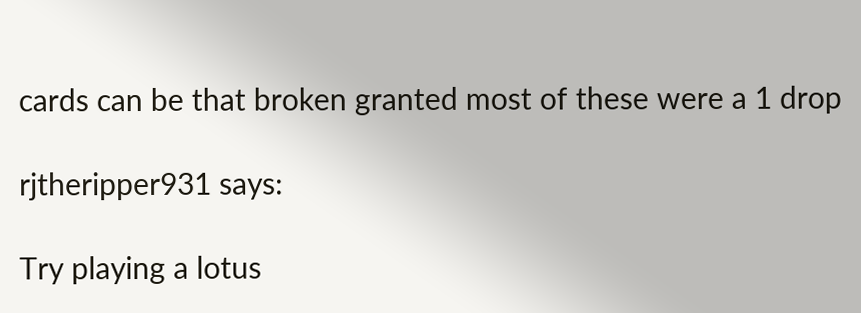cards can be that broken granted most of these were a 1 drop

rjtheripper931 says:

Try playing a lotus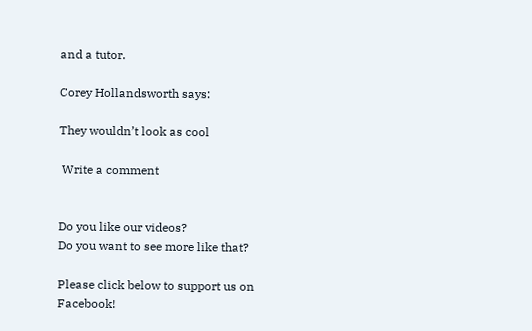and a tutor.

Corey Hollandsworth says:

They wouldn’t look as cool

 Write a comment


Do you like our videos?
Do you want to see more like that?

Please click below to support us on Facebook!